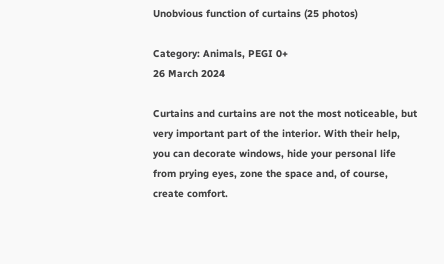Unobvious function of curtains (25 photos)

Category: Animals, PEGI 0+
26 March 2024

Curtains and curtains are not the most noticeable, but very important part of the interior. With their help, you can decorate windows, hide your personal life from prying eyes, zone the space and, of course, create comfort.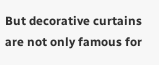But decorative curtains are not only famous for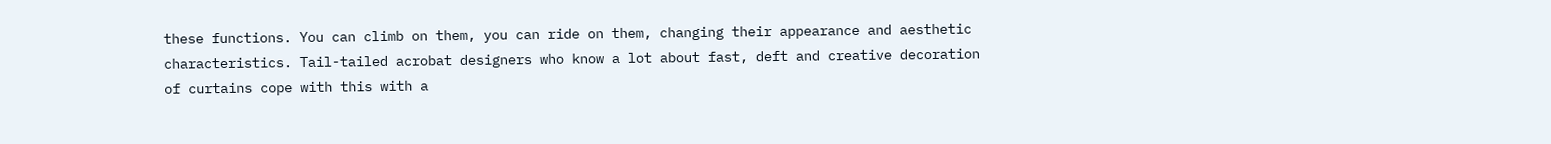these functions. You can climb on them, you can ride on them, changing their appearance and aesthetic characteristics. Tail-tailed acrobat designers who know a lot about fast, deft and creative decoration of curtains cope with this with a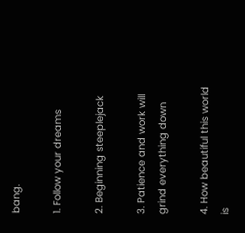bang.

1. Follow your dreams

2. Beginning steeplejack

3. Patience and work will grind everything down

4. How beautiful this world is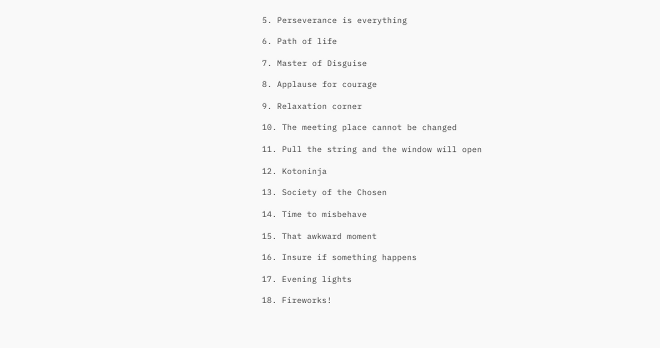5. Perseverance is everything

6. Path of life

7. Master of Disguise

8. Applause for courage

9. Relaxation corner

10. The meeting place cannot be changed

11. Pull the string and the window will open

12. Kotoninja

13. Society of the Chosen

14. Time to misbehave

15. That awkward moment

16. Insure if something happens

17. Evening lights

18. Fireworks!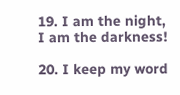19. I am the night, I am the darkness!

20. I keep my word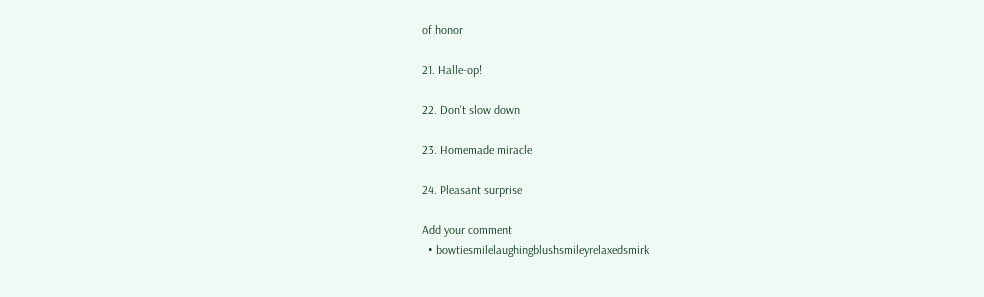of honor

21. Halle-op!

22. Don't slow down

23. Homemade miracle

24. Pleasant surprise

Add your comment
  • bowtiesmilelaughingblushsmileyrelaxedsmirk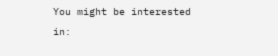You might be interested in: